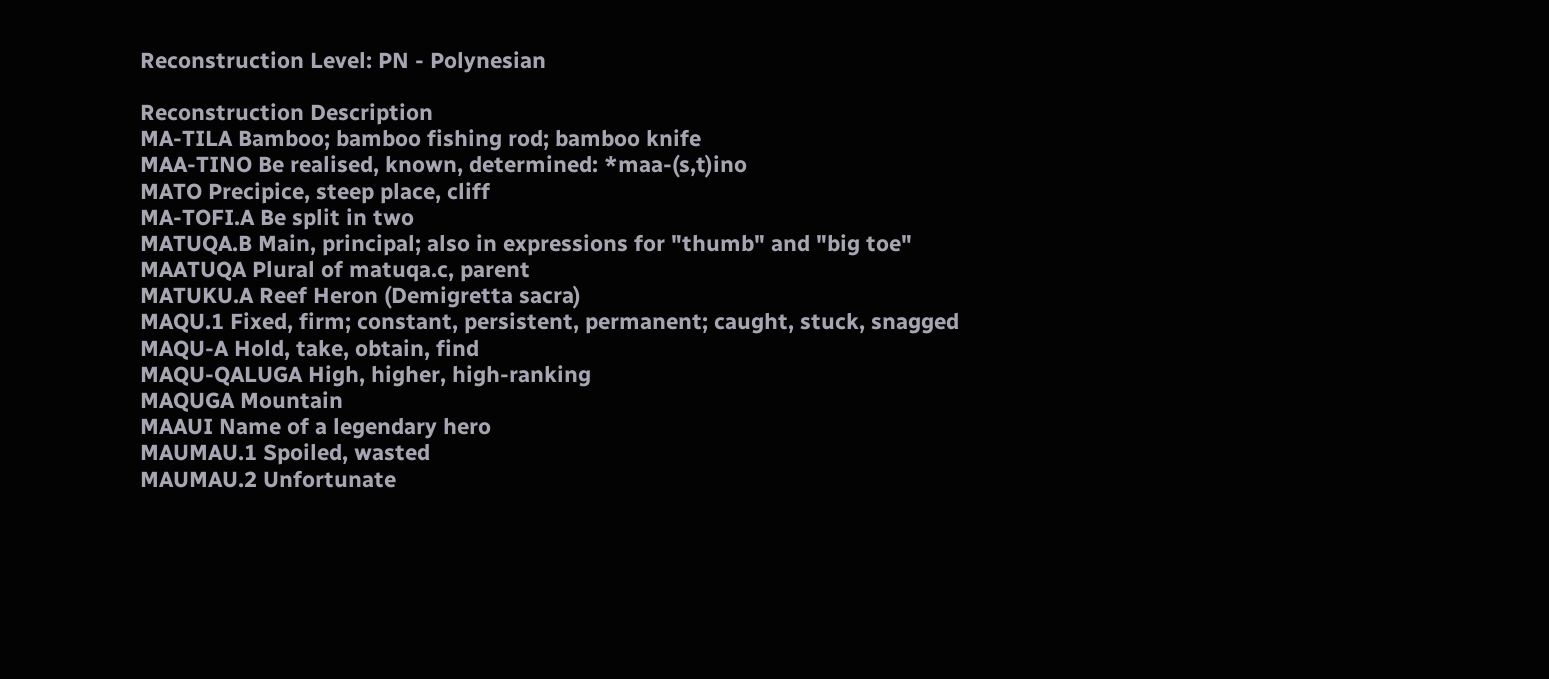Reconstruction Level: PN - Polynesian

Reconstruction Description
MA-TILA Bamboo; bamboo fishing rod; bamboo knife
MAA-TINO Be realised, known, determined: *maa-(s,t)ino
MATO Precipice, steep place, cliff
MA-TOFI.A Be split in two
MATUQA.B Main, principal; also in expressions for "thumb" and "big toe"
MAATUQA Plural of matuqa.c, parent
MATUKU.A Reef Heron (Demigretta sacra)
MAQU.1 Fixed, firm; constant, persistent, permanent; caught, stuck, snagged
MAQU-A Hold, take, obtain, find
MAQU-QALUGA High, higher, high-ranking
MAQUGA Mountain
MAAUI Name of a legendary hero
MAUMAU.1 Spoiled, wasted
MAUMAU.2 Unfortunate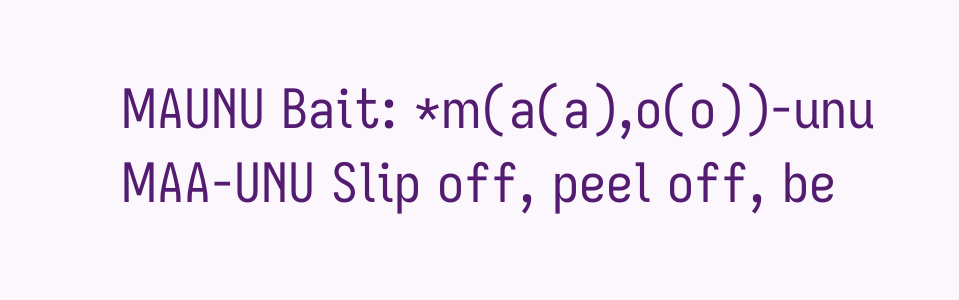MAUNU Bait: *m(a(a),o(o))-unu
MAA-UNU Slip off, peel off, be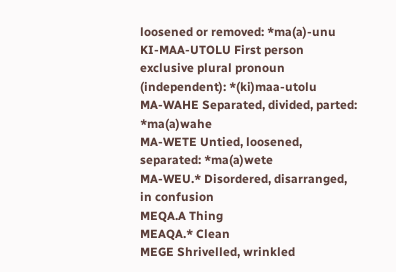loosened or removed: *ma(a)-unu
KI-MAA-UTOLU First person exclusive plural pronoun (independent): *(ki)maa-utolu
MA-WAHE Separated, divided, parted: *ma(a)wahe
MA-WETE Untied, loosened, separated: *ma(a)wete
MA-WEU.* Disordered, disarranged, in confusion
MEQA.A Thing
MEAQA.* Clean
MEGE Shrivelled, wrinkled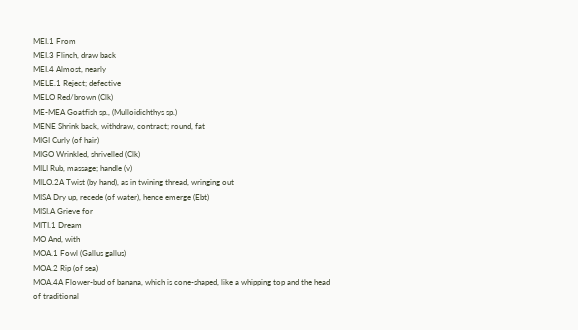MEI.1 From
MEI.3 Flinch, draw back
MEI.4 Almost, nearly
MELE.1 Reject; defective
MELO Red/brown (Clk)
ME-MEA Goatfish sp., (Mulloidichthys sp.)
MENE Shrink back, withdraw, contract; round, fat
MIGI Curly (of hair)
MIGO Wrinkled, shrivelled (Clk)
MILI Rub, massage; handle (v)
MILO.2A Twist (by hand), as in twining thread, wringing out
MISA Dry up, recede (of water), hence emerge (Ebt)
MISI.A Grieve for
MITI.1 Dream
MO And, with
MOA.1 Fowl (Gallus gallus)
MOA.2 Rip (of sea)
MOA.4A Flower-bud of banana, which is cone-shaped, like a whipping top and the head of traditional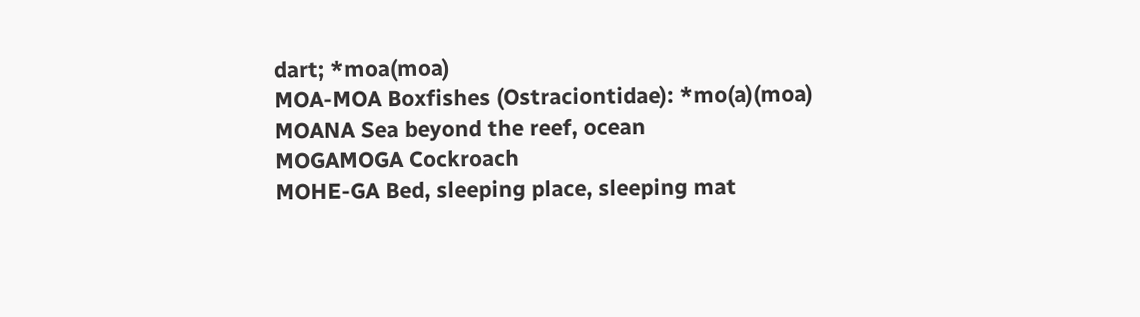dart; *moa(moa)
MOA-MOA Boxfishes (Ostraciontidae): *mo(a)(moa)
MOANA Sea beyond the reef, ocean
MOGAMOGA Cockroach
MOHE-GA Bed, sleeping place, sleeping mat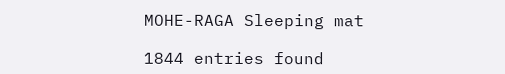MOHE-RAGA Sleeping mat

1844 entries found